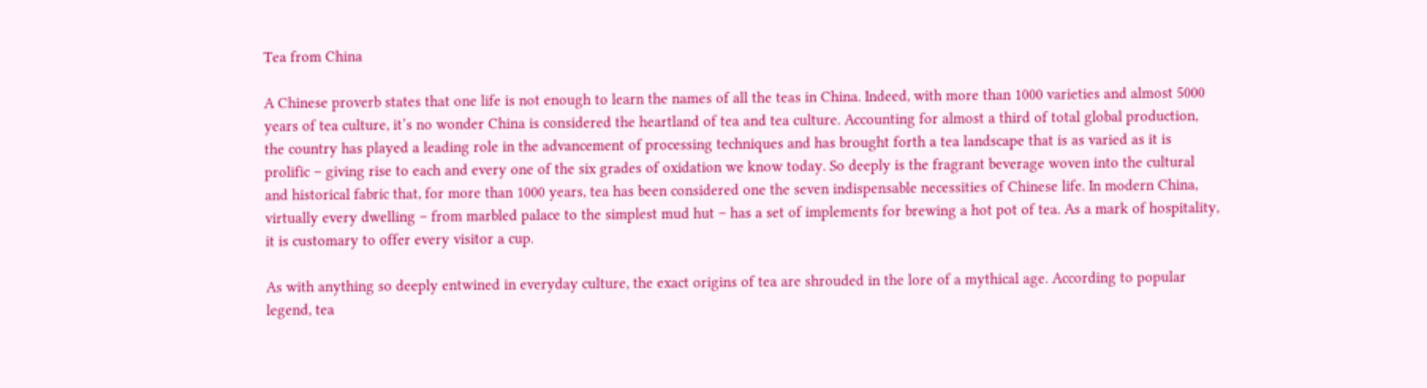Tea from China

A Chinese proverb states that one life is not enough to learn the names of all the teas in China. Indeed, with more than 1000 varieties and almost 5000 years of tea culture, it’s no wonder China is considered the heartland of tea and tea culture. Accounting for almost a third of total global production, the country has played a leading role in the advancement of processing techniques and has brought forth a tea landscape that is as varied as it is prolific – giving rise to each and every one of the six grades of oxidation we know today. So deeply is the fragrant beverage woven into the cultural and historical fabric that, for more than 1000 years, tea has been considered one the seven indispensable necessities of Chinese life. In modern China, virtually every dwelling – from marbled palace to the simplest mud hut – has a set of implements for brewing a hot pot of tea. As a mark of hospitality, it is customary to offer every visitor a cup.

As with anything so deeply entwined in everyday culture, the exact origins of tea are shrouded in the lore of a mythical age. According to popular legend, tea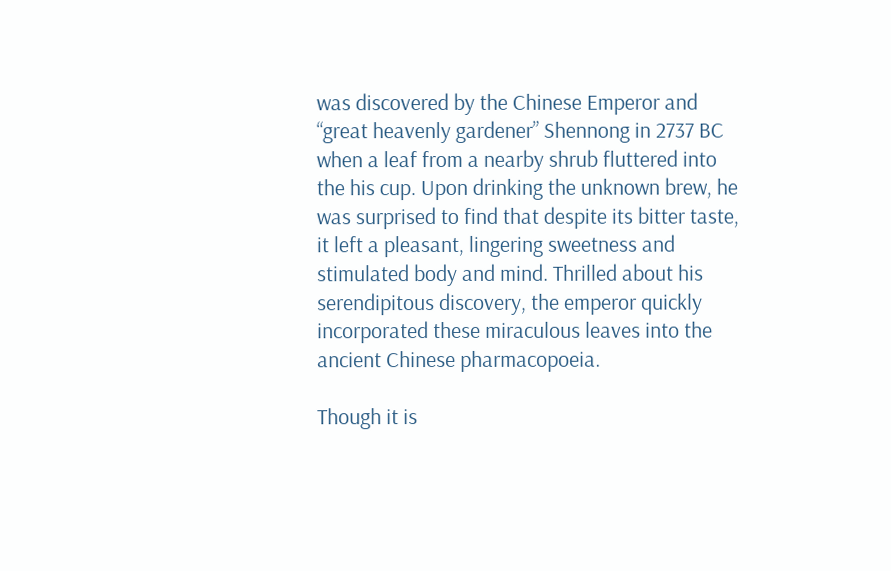was discovered by the Chinese Emperor and “great heavenly gardener” Shennong in 2737 BC when a leaf from a nearby shrub fluttered into the his cup. Upon drinking the unknown brew, he was surprised to find that despite its bitter taste, it left a pleasant, lingering sweetness and stimulated body and mind. Thrilled about his serendipitous discovery, the emperor quickly incorporated these miraculous leaves into the ancient Chinese pharmacopoeia.

Though it is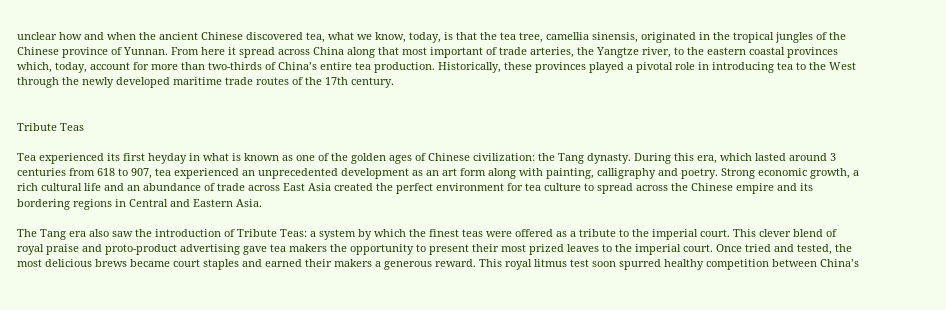unclear how and when the ancient Chinese discovered tea, what we know, today, is that the tea tree, camellia sinensis, originated in the tropical jungles of the Chinese province of Yunnan. From here it spread across China along that most important of trade arteries, the Yangtze river, to the eastern coastal provinces which, today, account for more than two-thirds of China’s entire tea production. Historically, these provinces played a pivotal role in introducing tea to the West through the newly developed maritime trade routes of the 17th century.


Tribute Teas

Tea experienced its first heyday in what is known as one of the golden ages of Chinese civilization: the Tang dynasty. During this era, which lasted around 3 centuries from 618 to 907, tea experienced an unprecedented development as an art form along with painting, calligraphy and poetry. Strong economic growth, a rich cultural life and an abundance of trade across East Asia created the perfect environment for tea culture to spread across the Chinese empire and its bordering regions in Central and Eastern Asia.

The Tang era also saw the introduction of Tribute Teas: a system by which the finest teas were offered as a tribute to the imperial court. This clever blend of royal praise and proto-product advertising gave tea makers the opportunity to present their most prized leaves to the imperial court. Once tried and tested, the most delicious brews became court staples and earned their makers a generous reward. This royal litmus test soon spurred healthy competition between China’s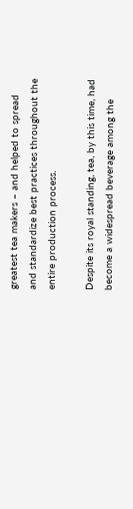greatest tea makers – and helped to spread and standardize best practices throughout the entire production process.

Despite its royal standing, tea, by this time, had become a widespread beverage among the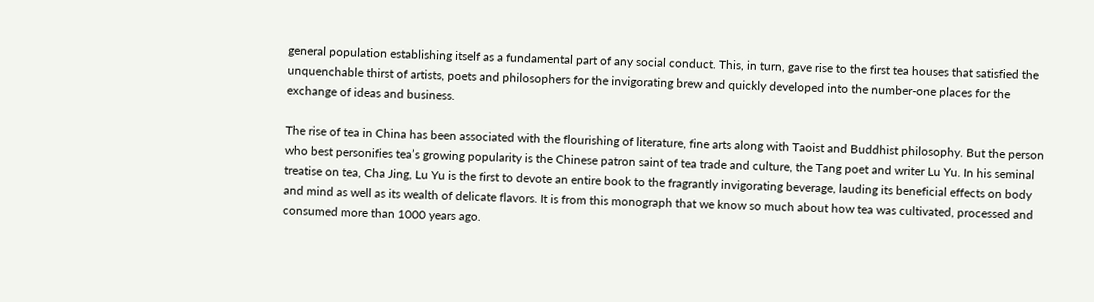general population establishing itself as a fundamental part of any social conduct. This, in turn, gave rise to the first tea houses that satisfied the unquenchable thirst of artists, poets and philosophers for the invigorating brew and quickly developed into the number-one places for the exchange of ideas and business.

The rise of tea in China has been associated with the flourishing of literature, fine arts along with Taoist and Buddhist philosophy. But the person who best personifies tea’s growing popularity is the Chinese patron saint of tea trade and culture, the Tang poet and writer Lu Yu. In his seminal treatise on tea, Cha Jing, Lu Yu is the first to devote an entire book to the fragrantly invigorating beverage, lauding its beneficial effects on body and mind as well as its wealth of delicate flavors. It is from this monograph that we know so much about how tea was cultivated, processed and consumed more than 1000 years ago.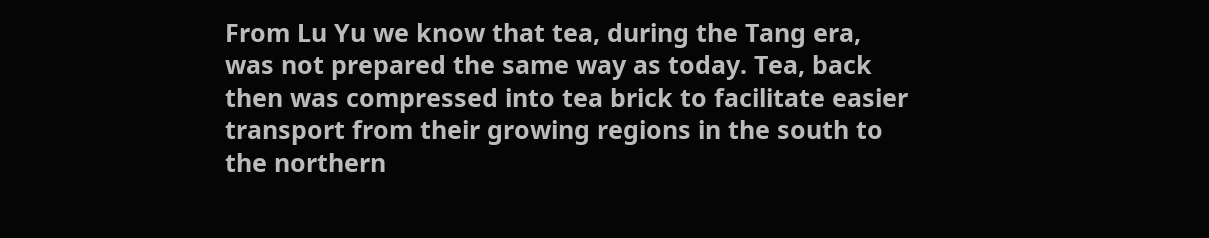From Lu Yu we know that tea, during the Tang era, was not prepared the same way as today. Tea, back then was compressed into tea brick to facilitate easier transport from their growing regions in the south to the northern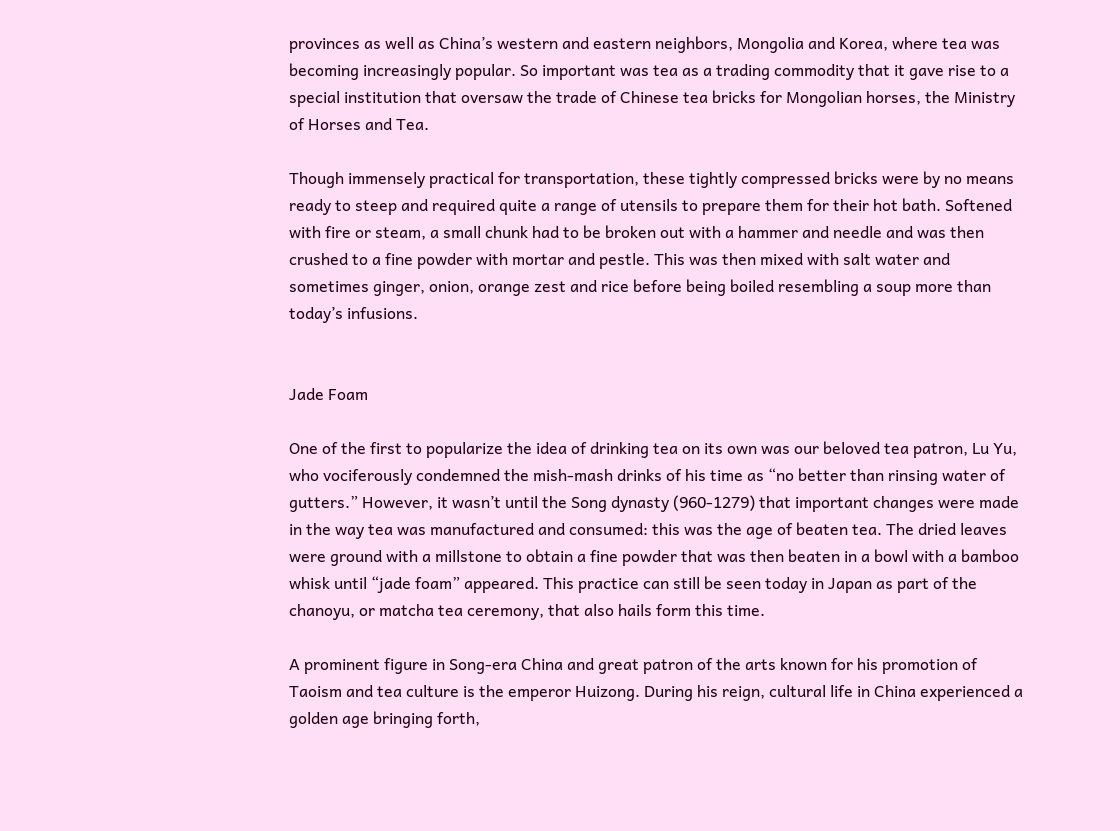provinces as well as China’s western and eastern neighbors, Mongolia and Korea, where tea was becoming increasingly popular. So important was tea as a trading commodity that it gave rise to a special institution that oversaw the trade of Chinese tea bricks for Mongolian horses, the Ministry of Horses and Tea.

Though immensely practical for transportation, these tightly compressed bricks were by no means ready to steep and required quite a range of utensils to prepare them for their hot bath. Softened with fire or steam, a small chunk had to be broken out with a hammer and needle and was then crushed to a fine powder with mortar and pestle. This was then mixed with salt water and sometimes ginger, onion, orange zest and rice before being boiled resembling a soup more than today’s infusions.


Jade Foam

One of the first to popularize the idea of drinking tea on its own was our beloved tea patron, Lu Yu, who vociferously condemned the mish-mash drinks of his time as “no better than rinsing water of gutters.” However, it wasn’t until the Song dynasty (960-1279) that important changes were made in the way tea was manufactured and consumed: this was the age of beaten tea. The dried leaves were ground with a millstone to obtain a fine powder that was then beaten in a bowl with a bamboo whisk until “jade foam” appeared. This practice can still be seen today in Japan as part of the chanoyu, or matcha tea ceremony, that also hails form this time.

A prominent figure in Song-era China and great patron of the arts known for his promotion of Taoism and tea culture is the emperor Huizong. During his reign, cultural life in China experienced a golden age bringing forth,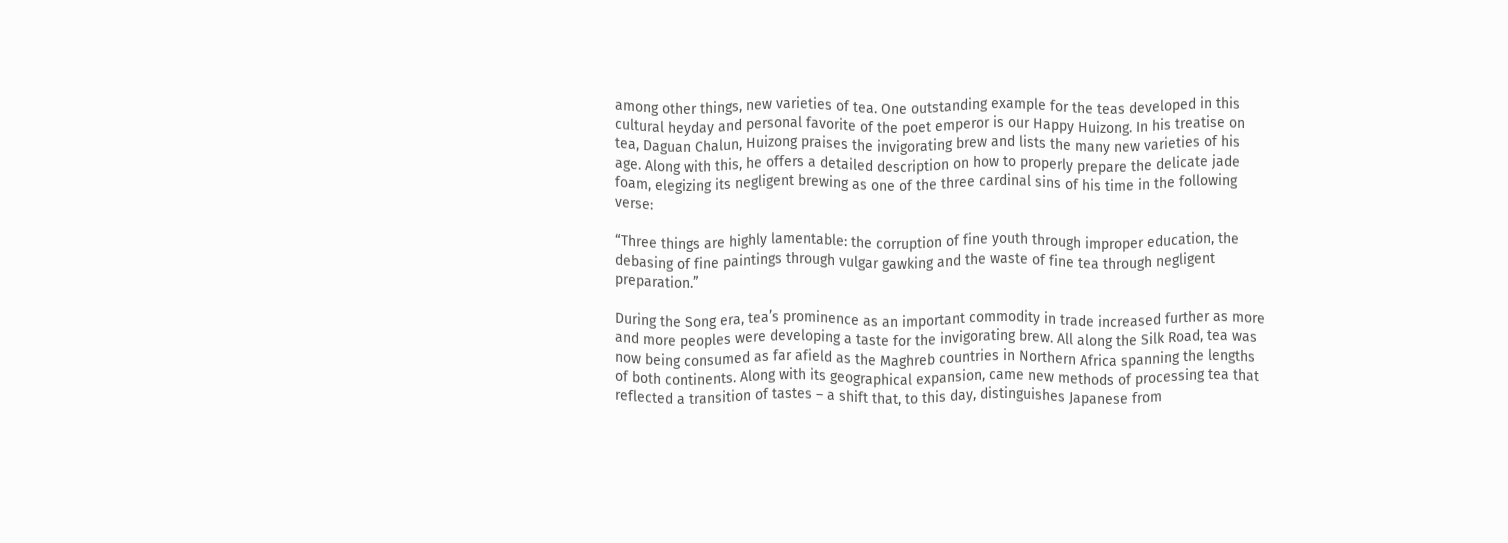among other things, new varieties of tea. One outstanding example for the teas developed in this cultural heyday and personal favorite of the poet emperor is our Happy Huizong. In his treatise on tea, Daguan Chalun, Huizong praises the invigorating brew and lists the many new varieties of his age. Along with this, he offers a detailed description on how to properly prepare the delicate jade foam, elegizing its negligent brewing as one of the three cardinal sins of his time in the following verse:

“Three things are highly lamentable: the corruption of fine youth through improper education, the debasing of fine paintings through vulgar gawking and the waste of fine tea through negligent preparation.”

During the Song era, tea’s prominence as an important commodity in trade increased further as more and more peoples were developing a taste for the invigorating brew. All along the Silk Road, tea was now being consumed as far afield as the Maghreb countries in Northern Africa spanning the lengths of both continents. Along with its geographical expansion, came new methods of processing tea that reflected a transition of tastes – a shift that, to this day, distinguishes Japanese from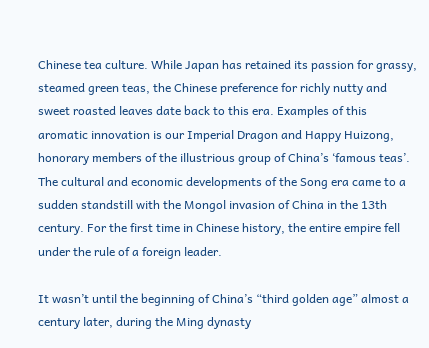Chinese tea culture. While Japan has retained its passion for grassy, steamed green teas, the Chinese preference for richly nutty and sweet roasted leaves date back to this era. Examples of this aromatic innovation is our Imperial Dragon and Happy Huizong, honorary members of the illustrious group of China’s ‘famous teas’. The cultural and economic developments of the Song era came to a sudden standstill with the Mongol invasion of China in the 13th century. For the first time in Chinese history, the entire empire fell under the rule of a foreign leader.

It wasn’t until the beginning of China’s “third golden age” almost a century later, during the Ming dynasty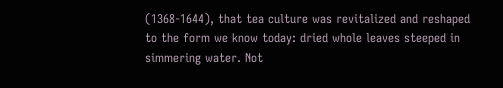(1368-1644), that tea culture was revitalized and reshaped to the form we know today: dried whole leaves steeped in simmering water. Not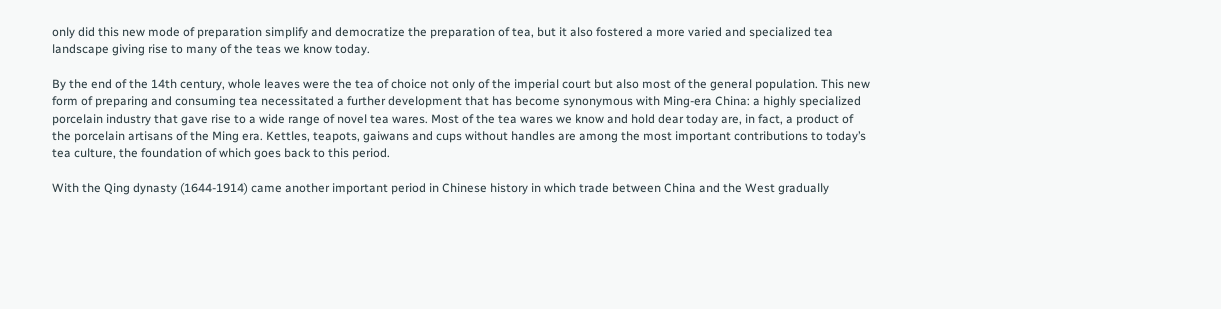only did this new mode of preparation simplify and democratize the preparation of tea, but it also fostered a more varied and specialized tea landscape giving rise to many of the teas we know today.

By the end of the 14th century, whole leaves were the tea of choice not only of the imperial court but also most of the general population. This new form of preparing and consuming tea necessitated a further development that has become synonymous with Ming-era China: a highly specialized porcelain industry that gave rise to a wide range of novel tea wares. Most of the tea wares we know and hold dear today are, in fact, a product of the porcelain artisans of the Ming era. Kettles, teapots, gaiwans and cups without handles are among the most important contributions to today’s tea culture, the foundation of which goes back to this period.

With the Qing dynasty (1644-1914) came another important period in Chinese history in which trade between China and the West gradually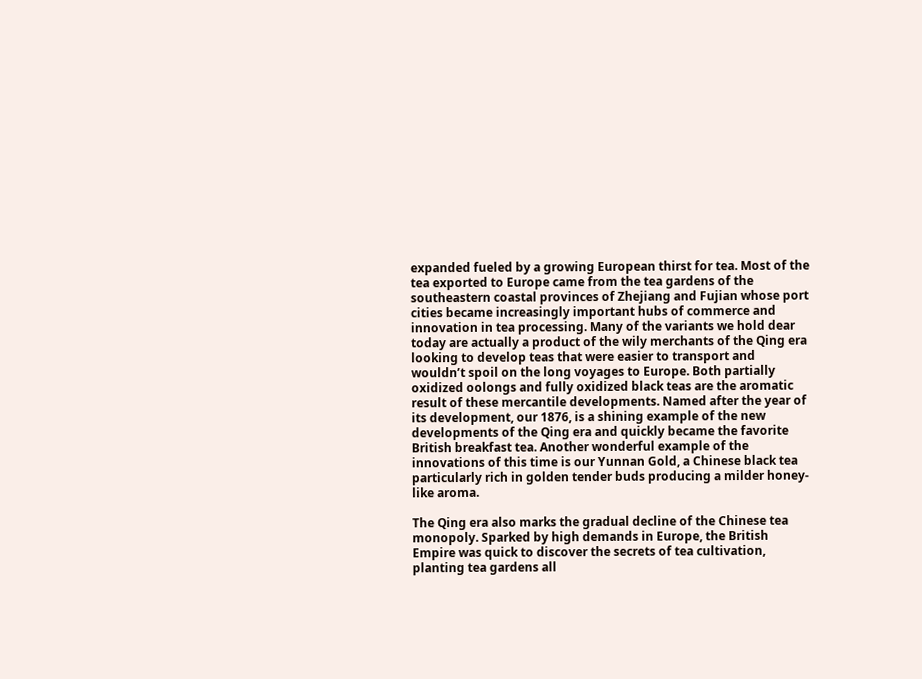expanded fueled by a growing European thirst for tea. Most of the tea exported to Europe came from the tea gardens of the southeastern coastal provinces of Zhejiang and Fujian whose port cities became increasingly important hubs of commerce and innovation in tea processing. Many of the variants we hold dear today are actually a product of the wily merchants of the Qing era looking to develop teas that were easier to transport and wouldn’t spoil on the long voyages to Europe. Both partially oxidized oolongs and fully oxidized black teas are the aromatic result of these mercantile developments. Named after the year of its development, our 1876, is a shining example of the new developments of the Qing era and quickly became the favorite British breakfast tea. Another wonderful example of the innovations of this time is our Yunnan Gold, a Chinese black tea particularly rich in golden tender buds producing a milder honey-like aroma.

The Qing era also marks the gradual decline of the Chinese tea monopoly. Sparked by high demands in Europe, the British Empire was quick to discover the secrets of tea cultivation, planting tea gardens all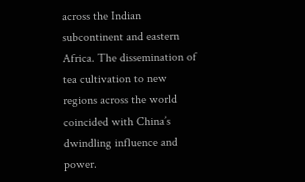across the Indian subcontinent and eastern Africa. The dissemination of tea cultivation to new regions across the world coincided with China’s dwindling influence and power.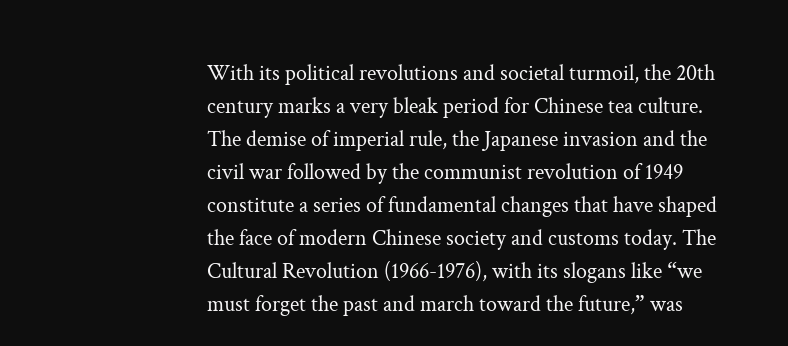With its political revolutions and societal turmoil, the 20th century marks a very bleak period for Chinese tea culture. The demise of imperial rule, the Japanese invasion and the civil war followed by the communist revolution of 1949 constitute a series of fundamental changes that have shaped the face of modern Chinese society and customs today. The Cultural Revolution (1966-1976), with its slogans like “we must forget the past and march toward the future,” was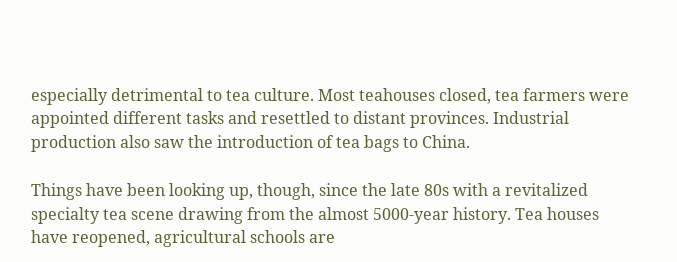especially detrimental to tea culture. Most teahouses closed, tea farmers were appointed different tasks and resettled to distant provinces. Industrial production also saw the introduction of tea bags to China.

Things have been looking up, though, since the late 80s with a revitalized specialty tea scene drawing from the almost 5000-year history. Tea houses have reopened, agricultural schools are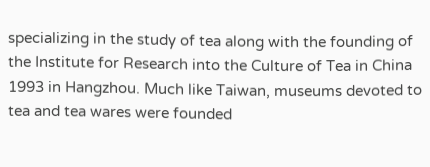specializing in the study of tea along with the founding of the Institute for Research into the Culture of Tea in China 1993 in Hangzhou. Much like Taiwan, museums devoted to tea and tea wares were founded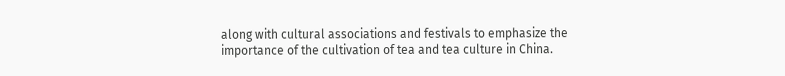along with cultural associations and festivals to emphasize the importance of the cultivation of tea and tea culture in China.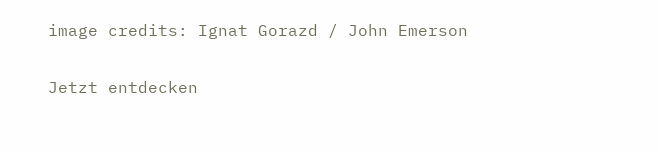image credits: Ignat Gorazd / John Emerson

Jetzt entdecken